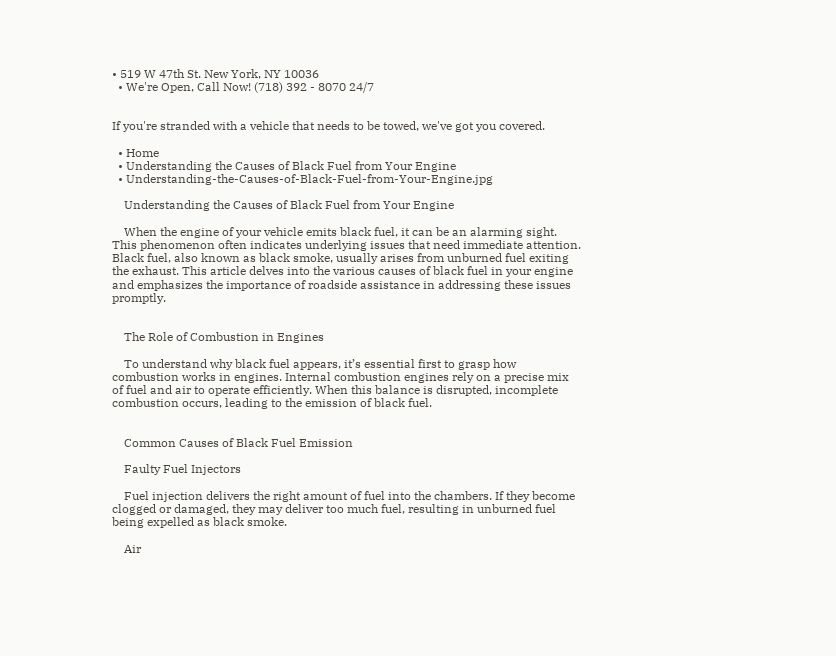• 519 W 47th St. New York, NY 10036
  • We're Open, Call Now! (718) 392 - 8070 24/7


If you're stranded with a vehicle that needs to be towed, we've got you covered.

  • Home
  • Understanding the Causes of Black Fuel from Your Engine
  • Understanding-the-Causes-of-Black-Fuel-from-Your-Engine.jpg

    Understanding the Causes of Black Fuel from Your Engine

    When the engine of your vehicle emits black fuel, it can be an alarming sight. This phenomenon often indicates underlying issues that need immediate attention. Black fuel, also known as black smoke, usually arises from unburned fuel exiting the exhaust. This article delves into the various causes of black fuel in your engine and emphasizes the importance of roadside assistance in addressing these issues promptly.


    The Role of Combustion in Engines

    To understand why black fuel appears, it’s essential first to grasp how combustion works in engines. Internal combustion engines rely on a precise mix of fuel and air to operate efficiently. When this balance is disrupted, incomplete combustion occurs, leading to the emission of black fuel.


    Common Causes of Black Fuel Emission

    Faulty Fuel Injectors

    Fuel injection delivers the right amount of fuel into the chambers. If they become clogged or damaged, they may deliver too much fuel, resulting in unburned fuel being expelled as black smoke.

    Air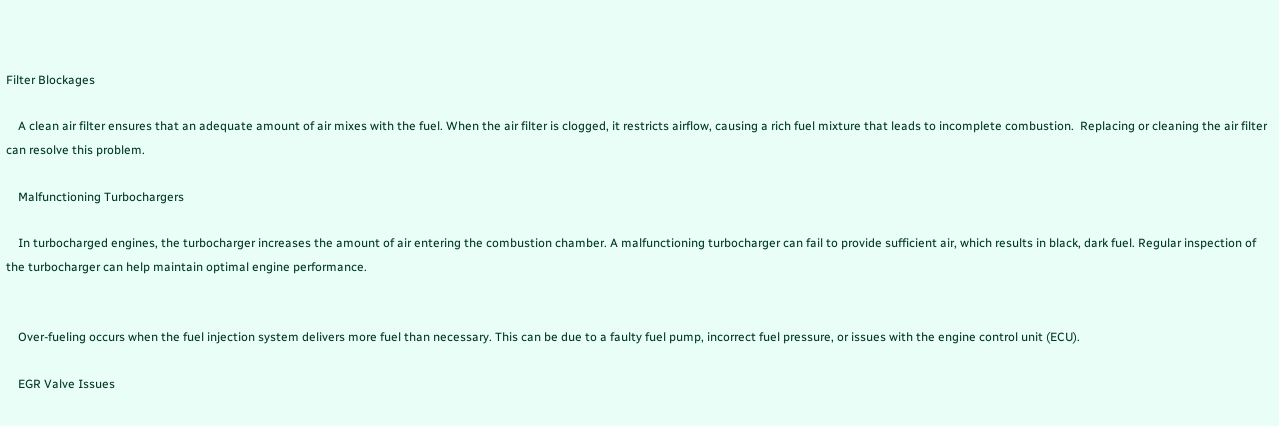Filter Blockages

    A clean air filter ensures that an adequate amount of air mixes with the fuel. When the air filter is clogged, it restricts airflow, causing a rich fuel mixture that leads to incomplete combustion.  Replacing or cleaning the air filter can resolve this problem.

    Malfunctioning Turbochargers

    In turbocharged engines, the turbocharger increases the amount of air entering the combustion chamber. A malfunctioning turbocharger can fail to provide sufficient air, which results in black, dark fuel. Regular inspection of the turbocharger can help maintain optimal engine performance.


    Over-fueling occurs when the fuel injection system delivers more fuel than necessary. This can be due to a faulty fuel pump, incorrect fuel pressure, or issues with the engine control unit (ECU).

    EGR Valve Issues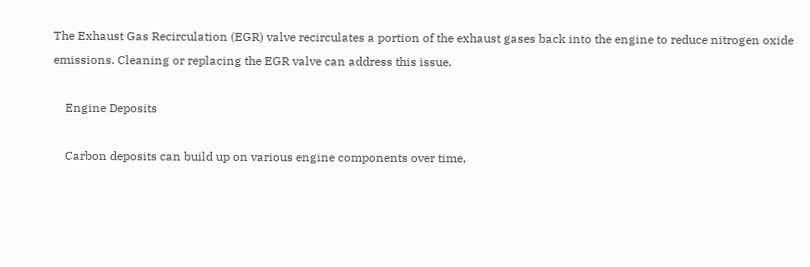The Exhaust Gas Recirculation (EGR) valve recirculates a portion of the exhaust gases back into the engine to reduce nitrogen oxide emissions. Cleaning or replacing the EGR valve can address this issue.

    Engine Deposits

    Carbon deposits can build up on various engine components over time,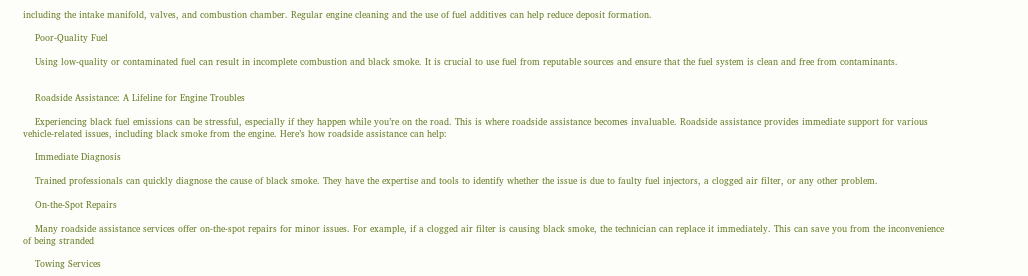including the intake manifold, valves, and combustion chamber. Regular engine cleaning and the use of fuel additives can help reduce deposit formation.

    Poor-Quality Fuel

    Using low-quality or contaminated fuel can result in incomplete combustion and black smoke. It is crucial to use fuel from reputable sources and ensure that the fuel system is clean and free from contaminants.


    Roadside Assistance: A Lifeline for Engine Troubles

    Experiencing black fuel emissions can be stressful, especially if they happen while you’re on the road. This is where roadside assistance becomes invaluable. Roadside assistance provides immediate support for various vehicle-related issues, including black smoke from the engine. Here’s how roadside assistance can help:

    Immediate Diagnosis

    Trained professionals can quickly diagnose the cause of black smoke. They have the expertise and tools to identify whether the issue is due to faulty fuel injectors, a clogged air filter, or any other problem.

    On-the-Spot Repairs

    Many roadside assistance services offer on-the-spot repairs for minor issues. For example, if a clogged air filter is causing black smoke, the technician can replace it immediately. This can save you from the inconvenience of being stranded

    Towing Services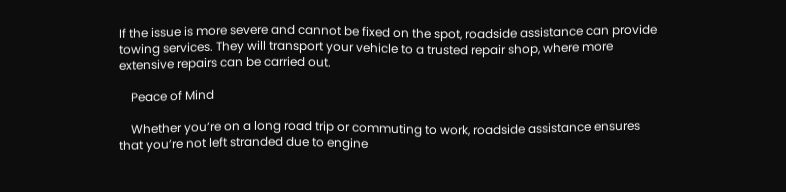If the issue is more severe and cannot be fixed on the spot, roadside assistance can provide towing services. They will transport your vehicle to a trusted repair shop, where more extensive repairs can be carried out.

    Peace of Mind

    Whether you’re on a long road trip or commuting to work, roadside assistance ensures that you’re not left stranded due to engine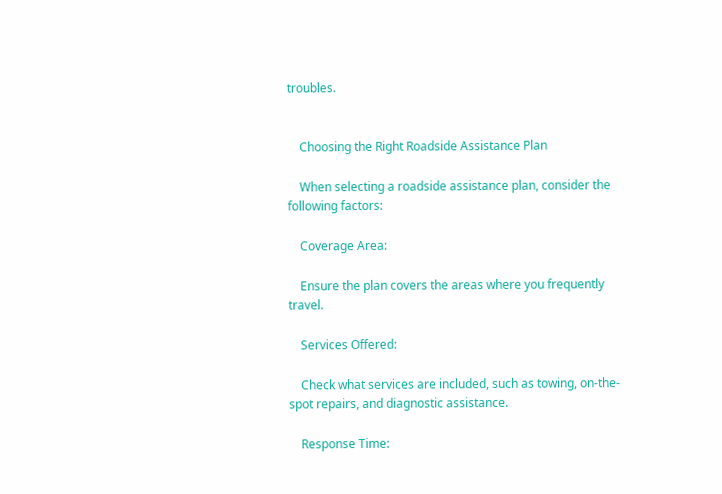troubles.


    Choosing the Right Roadside Assistance Plan

    When selecting a roadside assistance plan, consider the following factors:

    Coverage Area:

    Ensure the plan covers the areas where you frequently travel.

    Services Offered:

    Check what services are included, such as towing, on-the-spot repairs, and diagnostic assistance.

    Response Time: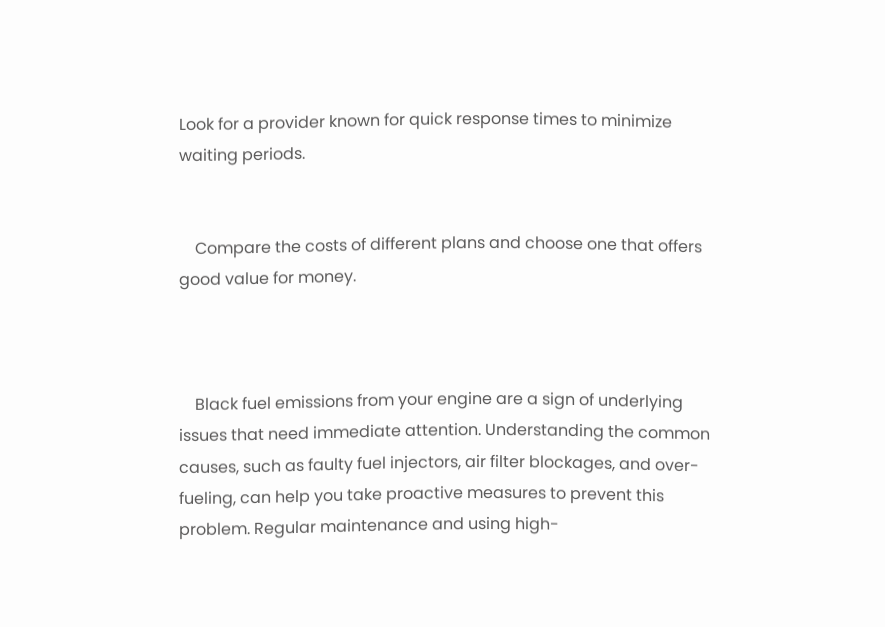Look for a provider known for quick response times to minimize waiting periods.


    Compare the costs of different plans and choose one that offers good value for money.



    Black fuel emissions from your engine are a sign of underlying issues that need immediate attention. Understanding the common causes, such as faulty fuel injectors, air filter blockages, and over-fueling, can help you take proactive measures to prevent this problem. Regular maintenance and using high-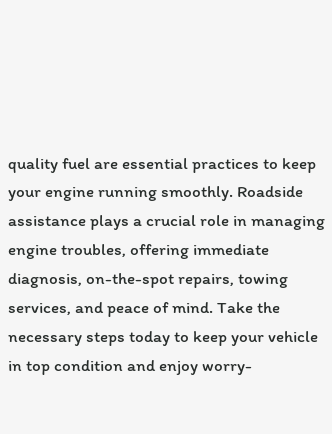quality fuel are essential practices to keep your engine running smoothly. Roadside assistance plays a crucial role in managing engine troubles, offering immediate diagnosis, on-the-spot repairs, towing services, and peace of mind. Take the necessary steps today to keep your vehicle in top condition and enjoy worry-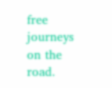free journeys on the road.